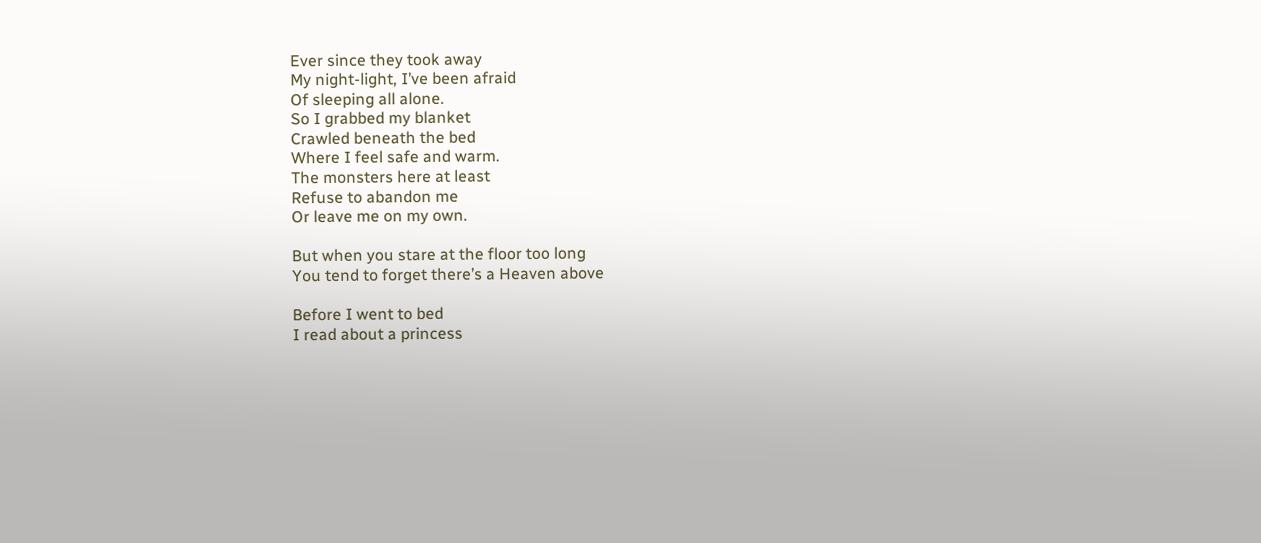Ever since they took away
My night-light, I’ve been afraid
Of sleeping all alone.
So I grabbed my blanket
Crawled beneath the bed
Where I feel safe and warm.
The monsters here at least
Refuse to abandon me
Or leave me on my own.

But when you stare at the floor too long
You tend to forget there’s a Heaven above

Before I went to bed
I read about a princess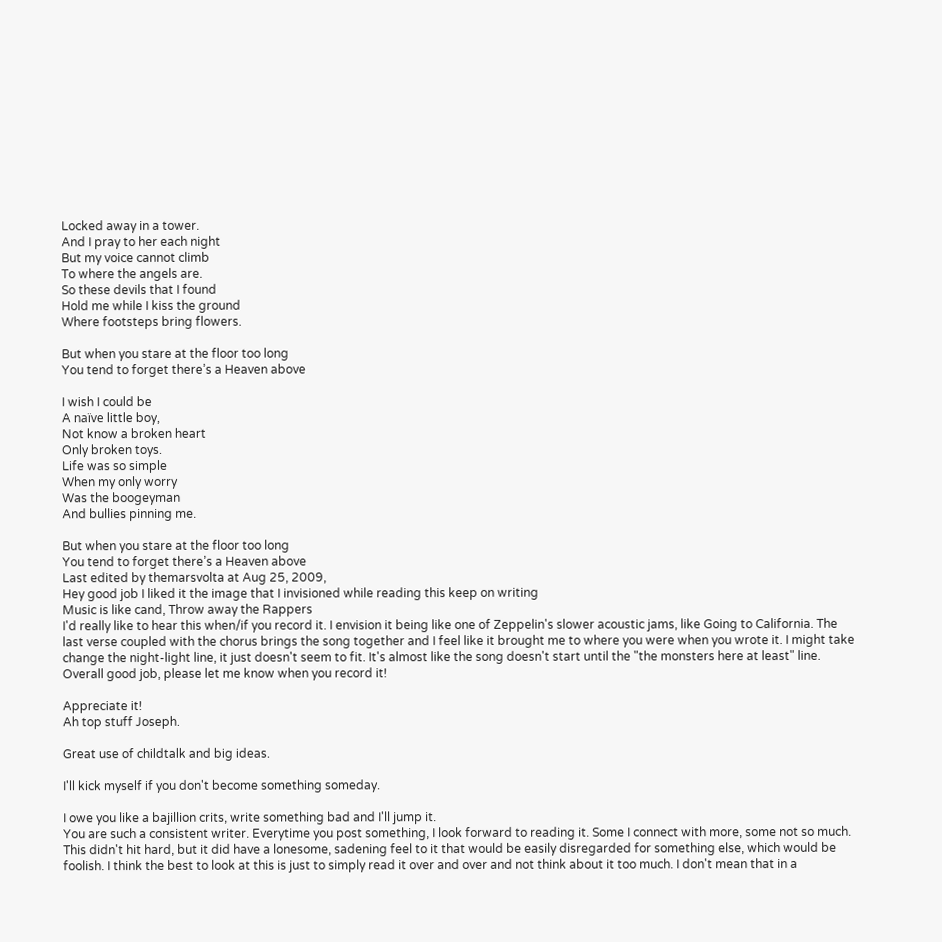Locked away in a tower.
And I pray to her each night
But my voice cannot climb
To where the angels are.
So these devils that I found
Hold me while I kiss the ground
Where footsteps bring flowers.

But when you stare at the floor too long
You tend to forget there’s a Heaven above

I wish I could be
A naïve little boy,
Not know a broken heart
Only broken toys.
Life was so simple
When my only worry
Was the boogeyman
And bullies pinning me.

But when you stare at the floor too long
You tend to forget there’s a Heaven above
Last edited by themarsvolta at Aug 25, 2009,
Hey good job I liked it the image that I invisioned while reading this keep on writing
Music is like cand, Throw away the Rappers
I'd really like to hear this when/if you record it. I envision it being like one of Zeppelin's slower acoustic jams, like Going to California. The last verse coupled with the chorus brings the song together and I feel like it brought me to where you were when you wrote it. I might take change the night-light line, it just doesn't seem to fit. It's almost like the song doesn't start until the "the monsters here at least" line. Overall good job, please let me know when you record it!

Appreciate it!
Ah top stuff Joseph.

Great use of childtalk and big ideas.

I'll kick myself if you don't become something someday.

I owe you like a bajillion crits, write something bad and I'll jump it.
You are such a consistent writer. Everytime you post something, I look forward to reading it. Some I connect with more, some not so much.
This didn't hit hard, but it did have a lonesome, sadening feel to it that would be easily disregarded for something else, which would be foolish. I think the best to look at this is just to simply read it over and over and not think about it too much. I don't mean that in a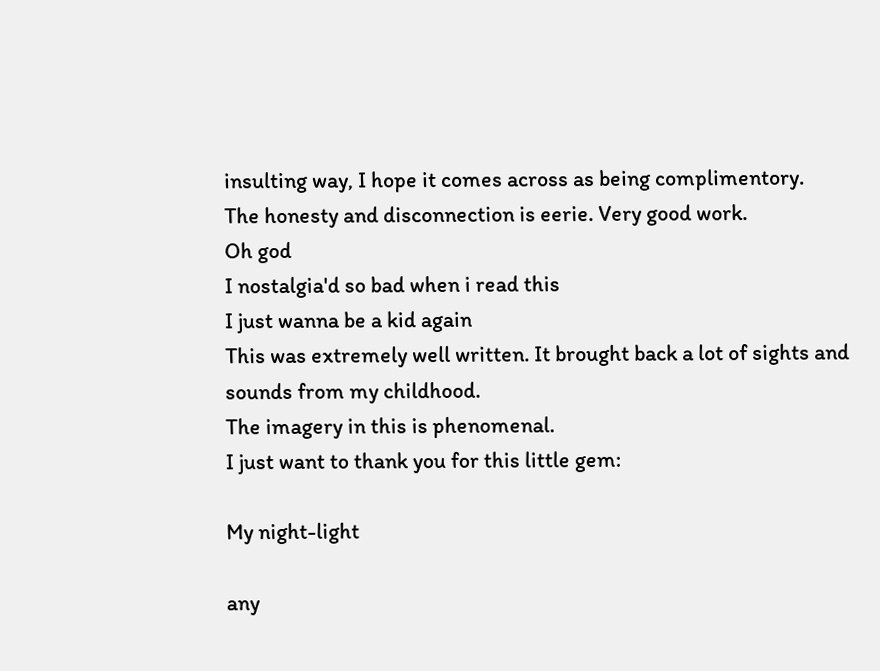insulting way, I hope it comes across as being complimentory.
The honesty and disconnection is eerie. Very good work.
Oh god
I nostalgia'd so bad when i read this
I just wanna be a kid again
This was extremely well written. It brought back a lot of sights and sounds from my childhood.
The imagery in this is phenomenal.
I just want to thank you for this little gem:

My night-light

any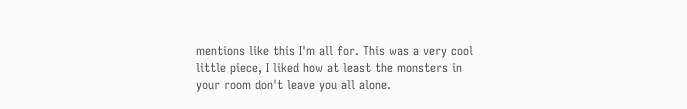mentions like this I'm all for. This was a very cool little piece, I liked how at least the monsters in your room don't leave you all alone.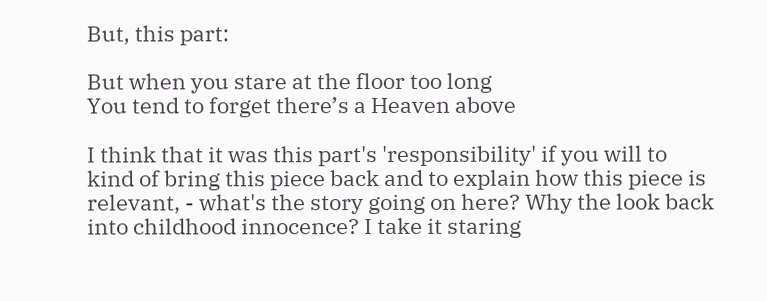But, this part:

But when you stare at the floor too long
You tend to forget there’s a Heaven above

I think that it was this part's 'responsibility' if you will to kind of bring this piece back and to explain how this piece is relevant, - what's the story going on here? Why the look back into childhood innocence? I take it staring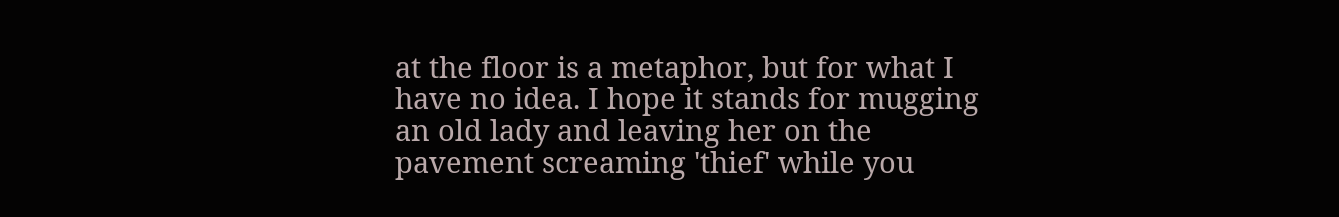at the floor is a metaphor, but for what I have no idea. I hope it stands for mugging an old lady and leaving her on the pavement screaming 'thief' while you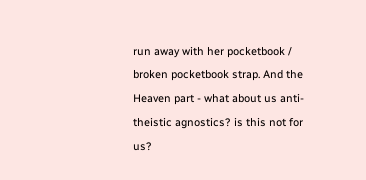run away with her pocketbook / broken pocketbook strap. And the Heaven part - what about us anti-theistic agnostics? is this not for us?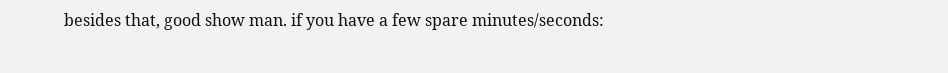besides that, good show man. if you have a few spare minutes/seconds: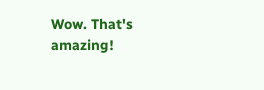Wow. That's amazing!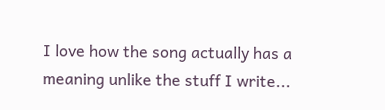I love how the song actually has a meaning unlike the stuff I write...